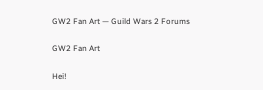GW2 Fan Art — Guild Wars 2 Forums

GW2 Fan Art

Hei!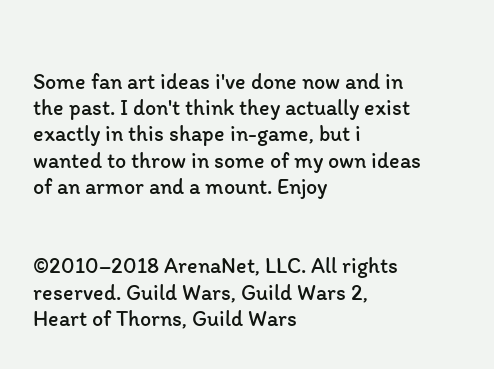Some fan art ideas i've done now and in the past. I don't think they actually exist exactly in this shape in-game, but i wanted to throw in some of my own ideas of an armor and a mount. Enjoy


©2010–2018 ArenaNet, LLC. All rights reserved. Guild Wars, Guild Wars 2, Heart of Thorns, Guild Wars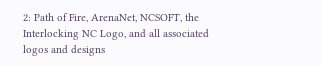2: Path of Fire, ArenaNet, NCSOFT, the Interlocking NC Logo, and all associated logos and designs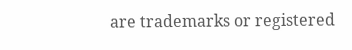are trademarks or registered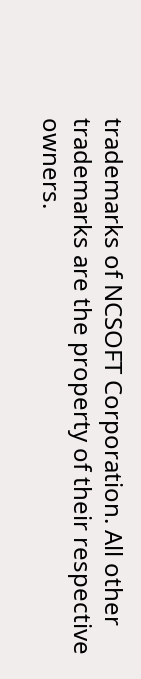trademarks of NCSOFT Corporation. All other trademarks are the property of their respective owners.